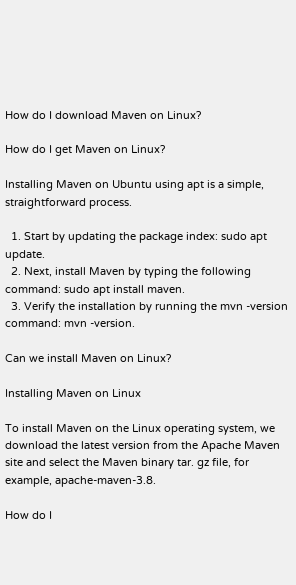How do I download Maven on Linux?

How do I get Maven on Linux?

Installing Maven on Ubuntu using apt is a simple, straightforward process.

  1. Start by updating the package index: sudo apt update.
  2. Next, install Maven by typing the following command: sudo apt install maven.
  3. Verify the installation by running the mvn -version command: mvn -version.

Can we install Maven on Linux?

Installing Maven on Linux

To install Maven on the Linux operating system, we download the latest version from the Apache Maven site and select the Maven binary tar. gz file, for example, apache-maven-3.8.

How do I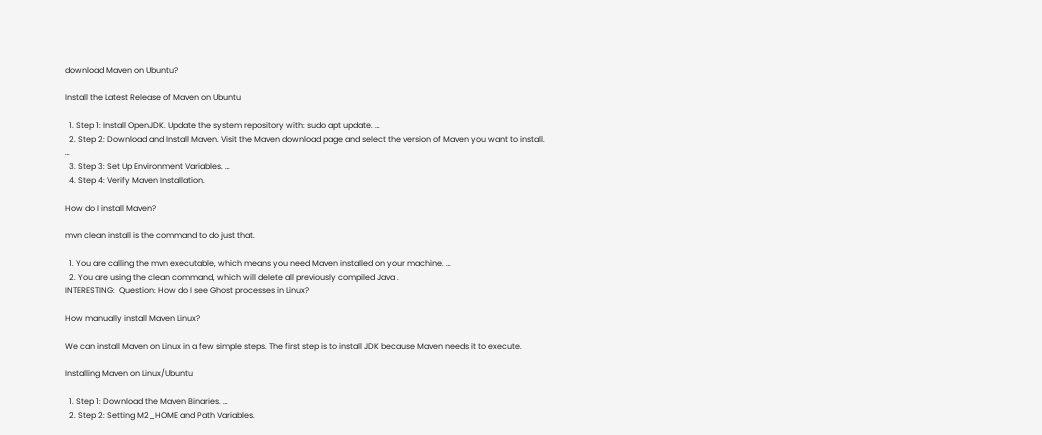download Maven on Ubuntu?

Install the Latest Release of Maven on Ubuntu

  1. Step 1: Install OpenJDK. Update the system repository with: sudo apt update. …
  2. Step 2: Download and Install Maven. Visit the Maven download page and select the version of Maven you want to install. …
  3. Step 3: Set Up Environment Variables. …
  4. Step 4: Verify Maven Installation.

How do I install Maven?

mvn clean install is the command to do just that.

  1. You are calling the mvn executable, which means you need Maven installed on your machine. …
  2. You are using the clean command, which will delete all previously compiled Java .
INTERESTING:  Question: How do I see Ghost processes in Linux?

How manually install Maven Linux?

We can install Maven on Linux in a few simple steps. The first step is to install JDK because Maven needs it to execute.

Installing Maven on Linux/Ubuntu

  1. Step 1: Download the Maven Binaries. …
  2. Step 2: Setting M2_HOME and Path Variables.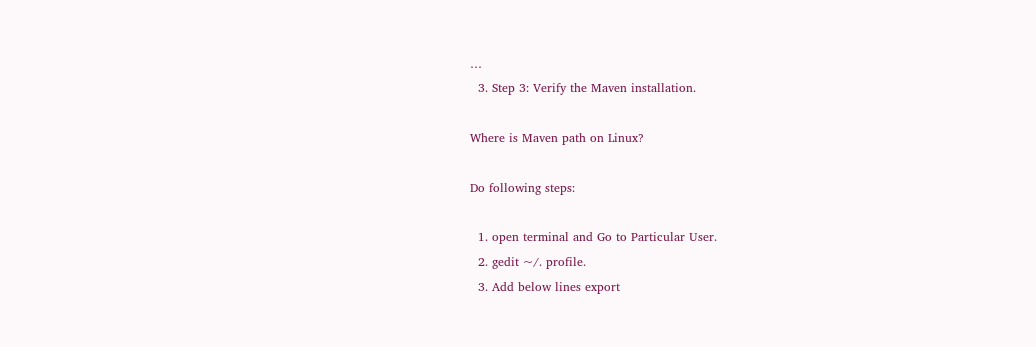…
  3. Step 3: Verify the Maven installation.

Where is Maven path on Linux?

Do following steps:

  1. open terminal and Go to Particular User.
  2. gedit ~/. profile.
  3. Add below lines export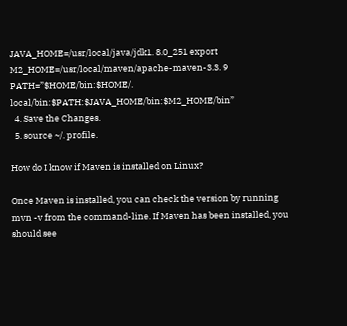JAVA_HOME=/usr/local/java/jdk1. 8.0_251 export M2_HOME=/usr/local/maven/apache-maven-3.3. 9 PATH=”$HOME/bin:$HOME/. local/bin:$PATH:$JAVA_HOME/bin:$M2_HOME/bin”
  4. Save the Changes.
  5. source ~/. profile.

How do I know if Maven is installed on Linux?

Once Maven is installed, you can check the version by running mvn -v from the command-line. If Maven has been installed, you should see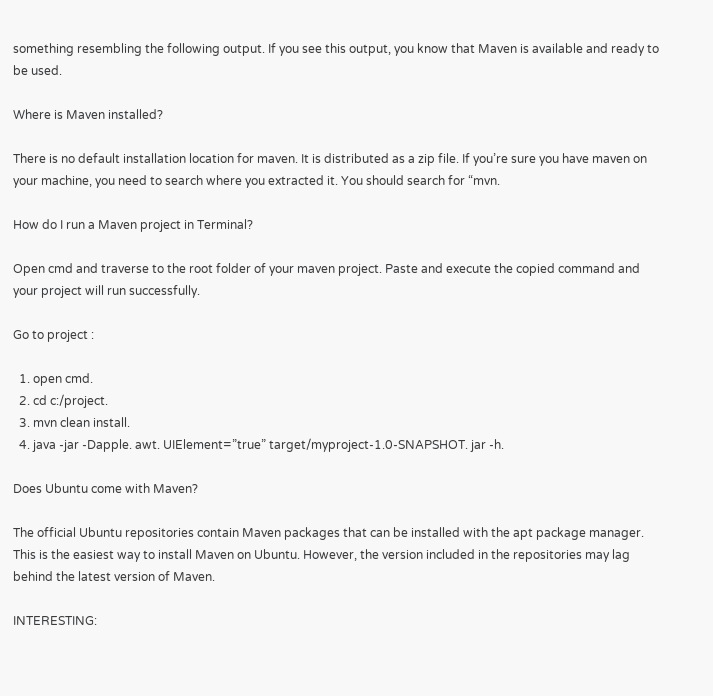something resembling the following output. If you see this output, you know that Maven is available and ready to be used.

Where is Maven installed?

There is no default installation location for maven. It is distributed as a zip file. If you’re sure you have maven on your machine, you need to search where you extracted it. You should search for “mvn.

How do I run a Maven project in Terminal?

Open cmd and traverse to the root folder of your maven project. Paste and execute the copied command and your project will run successfully.

Go to project :

  1. open cmd.
  2. cd c:/project.
  3. mvn clean install.
  4. java -jar -Dapple. awt. UIElement=”true” target/myproject-1.0-SNAPSHOT. jar -h.

Does Ubuntu come with Maven?

The official Ubuntu repositories contain Maven packages that can be installed with the apt package manager. This is the easiest way to install Maven on Ubuntu. However, the version included in the repositories may lag behind the latest version of Maven.

INTERESTING: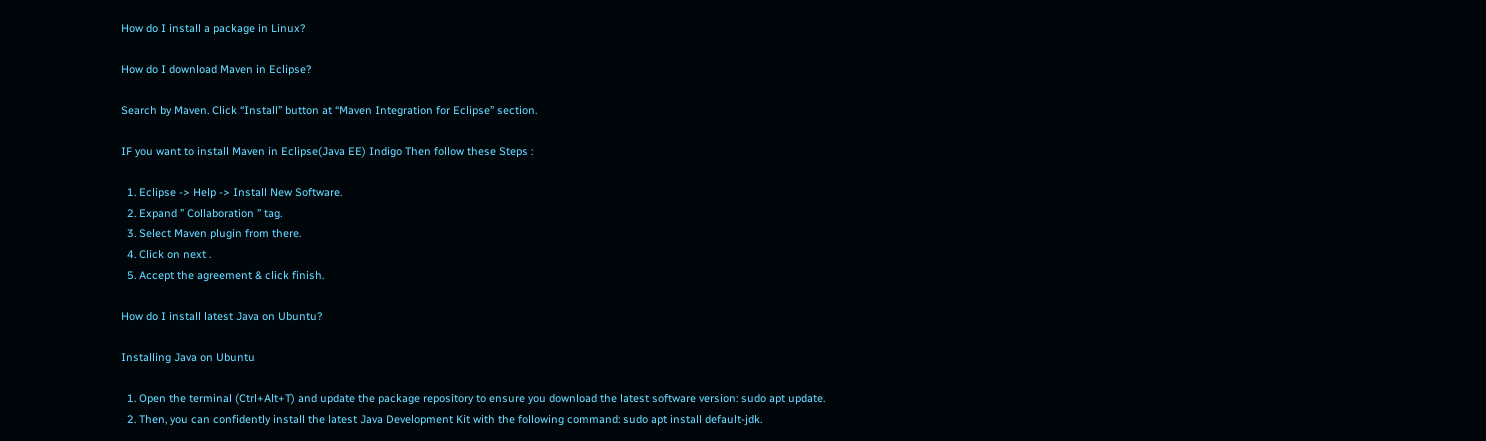How do I install a package in Linux?

How do I download Maven in Eclipse?

Search by Maven. Click “Install” button at “Maven Integration for Eclipse” section.

IF you want to install Maven in Eclipse(Java EE) Indigo Then follow these Steps :

  1. Eclipse -> Help -> Install New Software.
  2. Expand ” Collaboration ” tag.
  3. Select Maven plugin from there.
  4. Click on next .
  5. Accept the agreement & click finish.

How do I install latest Java on Ubuntu?

Installing Java on Ubuntu

  1. Open the terminal (Ctrl+Alt+T) and update the package repository to ensure you download the latest software version: sudo apt update.
  2. Then, you can confidently install the latest Java Development Kit with the following command: sudo apt install default-jdk.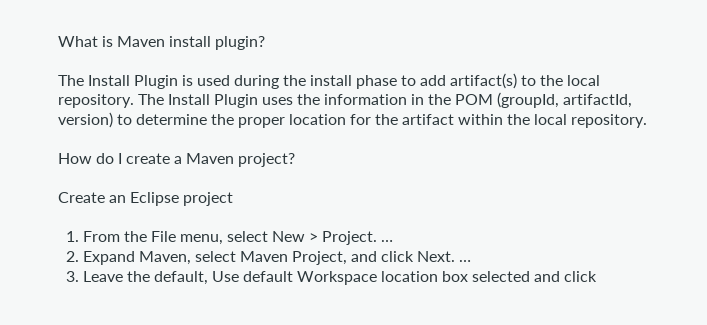What is Maven install plugin?

The Install Plugin is used during the install phase to add artifact(s) to the local repository. The Install Plugin uses the information in the POM (groupId, artifactId, version) to determine the proper location for the artifact within the local repository.

How do I create a Maven project?

Create an Eclipse project

  1. From the File menu, select New > Project. …
  2. Expand Maven, select Maven Project, and click Next. …
  3. Leave the default, Use default Workspace location box selected and click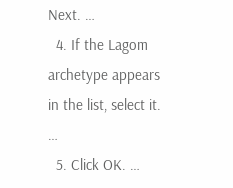Next. …
  4. If the Lagom archetype appears in the list, select it. …
  5. Click OK. …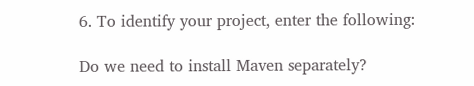6. To identify your project, enter the following:

Do we need to install Maven separately?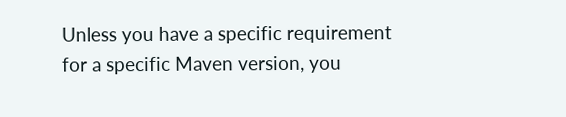Unless you have a specific requirement for a specific Maven version, you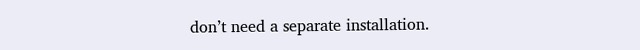don’t need a separate installation.